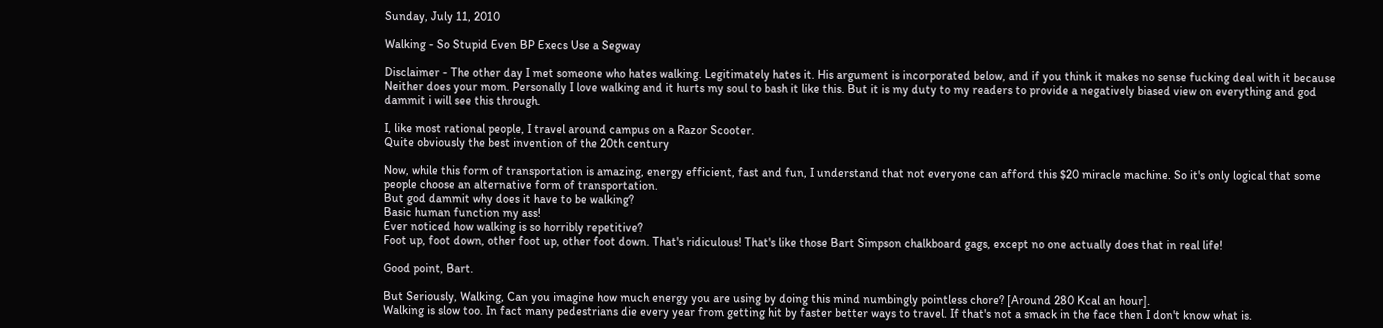Sunday, July 11, 2010

Walking - So Stupid Even BP Execs Use a Segway

Disclaimer - The other day I met someone who hates walking. Legitimately hates it. His argument is incorporated below, and if you think it makes no sense fucking deal with it because Neither does your mom. Personally I love walking and it hurts my soul to bash it like this. But it is my duty to my readers to provide a negatively biased view on everything and god dammit i will see this through.

I, like most rational people, I travel around campus on a Razor Scooter.
Quite obviously the best invention of the 20th century

Now, while this form of transportation is amazing, energy efficient, fast and fun, I understand that not everyone can afford this $20 miracle machine. So it's only logical that some people choose an alternative form of transportation.
But god dammit why does it have to be walking?
Basic human function my ass!
Ever noticed how walking is so horribly repetitive?
Foot up, foot down, other foot up, other foot down. That's ridiculous! That's like those Bart Simpson chalkboard gags, except no one actually does that in real life!

Good point, Bart.

But Seriously, Walking, Can you imagine how much energy you are using by doing this mind numbingly pointless chore? [Around 280 Kcal an hour].
Walking is slow too. In fact many pedestrians die every year from getting hit by faster better ways to travel. If that's not a smack in the face then I don't know what is.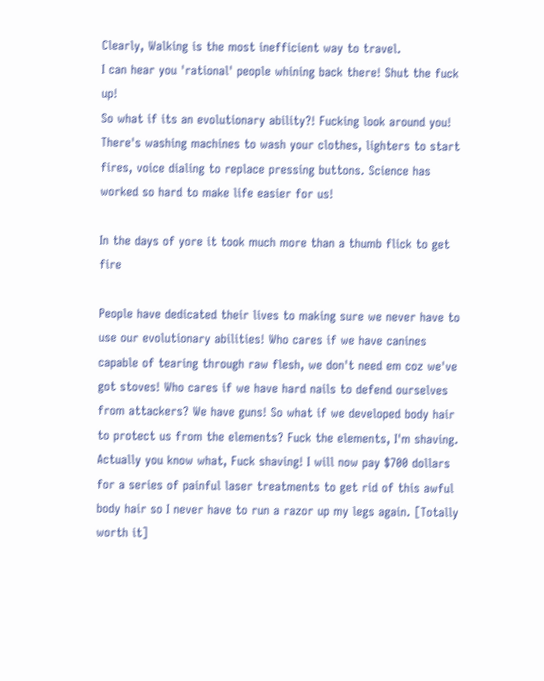Clearly, Walking is the most inefficient way to travel.
I can hear you 'rational' people whining back there! Shut the fuck up!
So what if its an evolutionary ability?! Fucking look around you! There's washing machines to wash your clothes, lighters to start fires, voice dialing to replace pressing buttons. Science has worked so hard to make life easier for us!

In the days of yore it took much more than a thumb flick to get fire

People have dedicated their lives to making sure we never have to use our evolutionary abilities! Who cares if we have canines capable of tearing through raw flesh, we don't need em coz we've got stoves! Who cares if we have hard nails to defend ourselves from attackers? We have guns! So what if we developed body hair to protect us from the elements? Fuck the elements, I'm shaving. Actually you know what, Fuck shaving! I will now pay $700 dollars for a series of painful laser treatments to get rid of this awful body hair so I never have to run a razor up my legs again. [Totally worth it]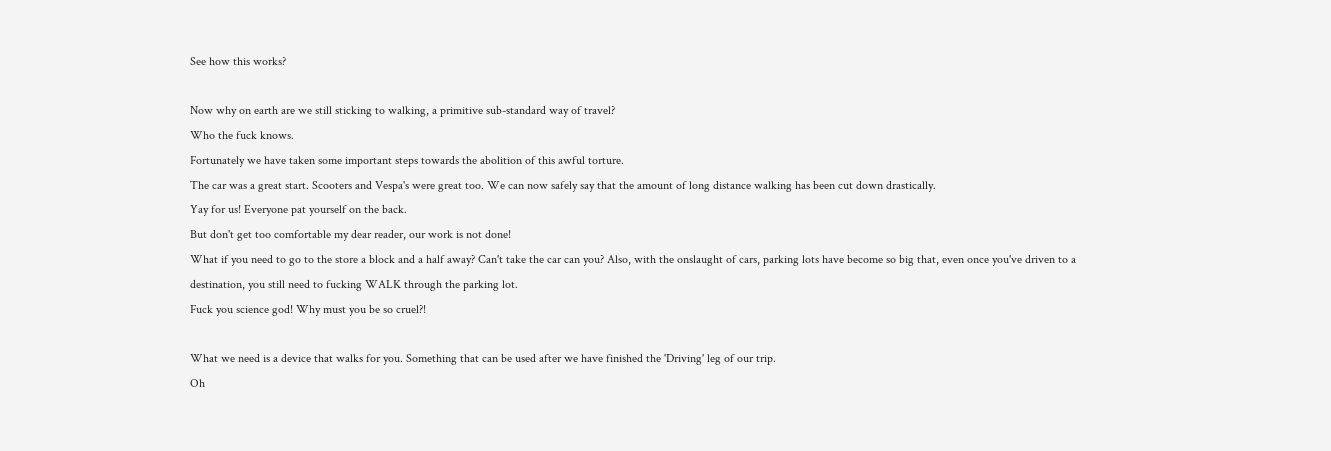See how this works?

Now why on earth are we still sticking to walking, a primitive sub-standard way of travel?
Who the fuck knows.
Fortunately we have taken some important steps towards the abolition of this awful torture.
The car was a great start. Scooters and Vespa's were great too. We can now safely say that the amount of long distance walking has been cut down drastically.
Yay for us! Everyone pat yourself on the back.
But don't get too comfortable my dear reader, our work is not done!
What if you need to go to the store a block and a half away? Can't take the car can you? Also, with the onslaught of cars, parking lots have become so big that, even once you've driven to a destination, you still need to fucking WALK through the parking lot.
Fuck you science god! Why must you be so cruel?!

What we need is a device that walks for you. Something that can be used after we have finished the 'Driving' leg of our trip.
Oh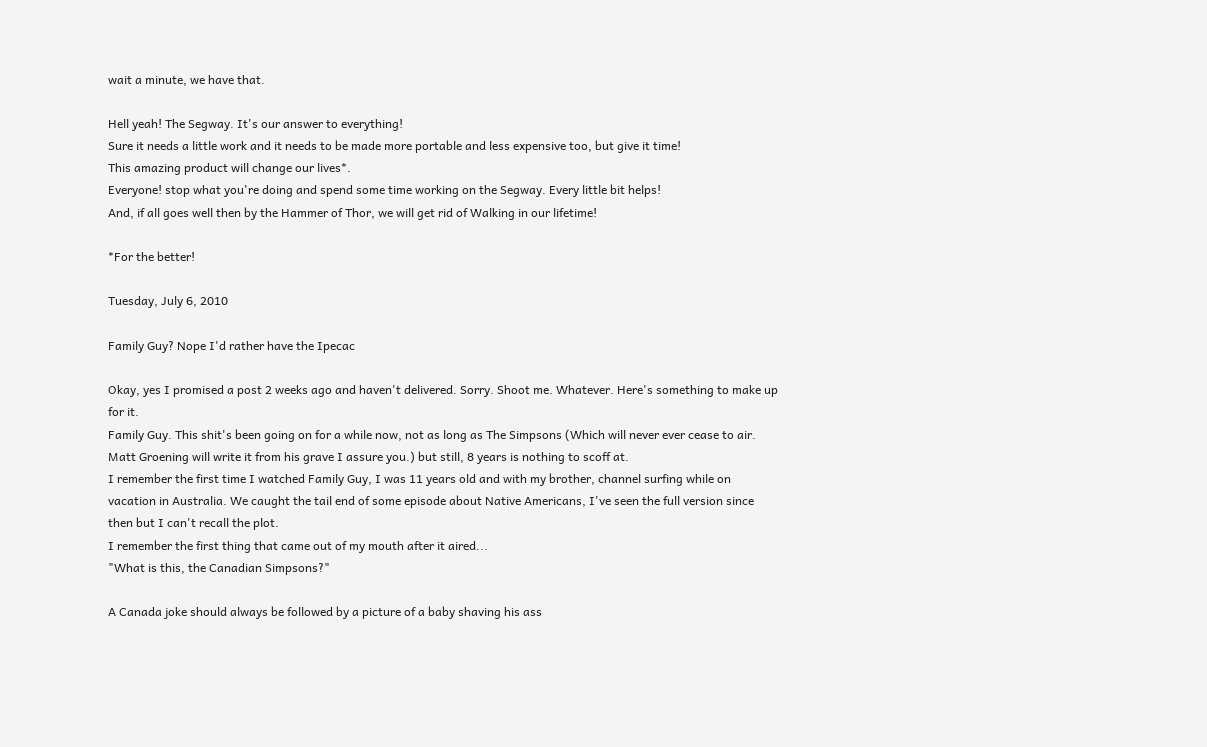wait a minute, we have that.

Hell yeah! The Segway. It's our answer to everything!
Sure it needs a little work and it needs to be made more portable and less expensive too, but give it time!
This amazing product will change our lives*.
Everyone! stop what you're doing and spend some time working on the Segway. Every little bit helps!
And, if all goes well then by the Hammer of Thor, we will get rid of Walking in our lifetime!

*For the better!

Tuesday, July 6, 2010

Family Guy? Nope I'd rather have the Ipecac

Okay, yes I promised a post 2 weeks ago and haven't delivered. Sorry. Shoot me. Whatever. Here's something to make up for it.
Family Guy. This shit's been going on for a while now, not as long as The Simpsons (Which will never ever cease to air. Matt Groening will write it from his grave I assure you.) but still, 8 years is nothing to scoff at.
I remember the first time I watched Family Guy, I was 11 years old and with my brother, channel surfing while on vacation in Australia. We caught the tail end of some episode about Native Americans, I've seen the full version since then but I can't recall the plot.
I remember the first thing that came out of my mouth after it aired...
"What is this, the Canadian Simpsons?"

A Canada joke should always be followed by a picture of a baby shaving his ass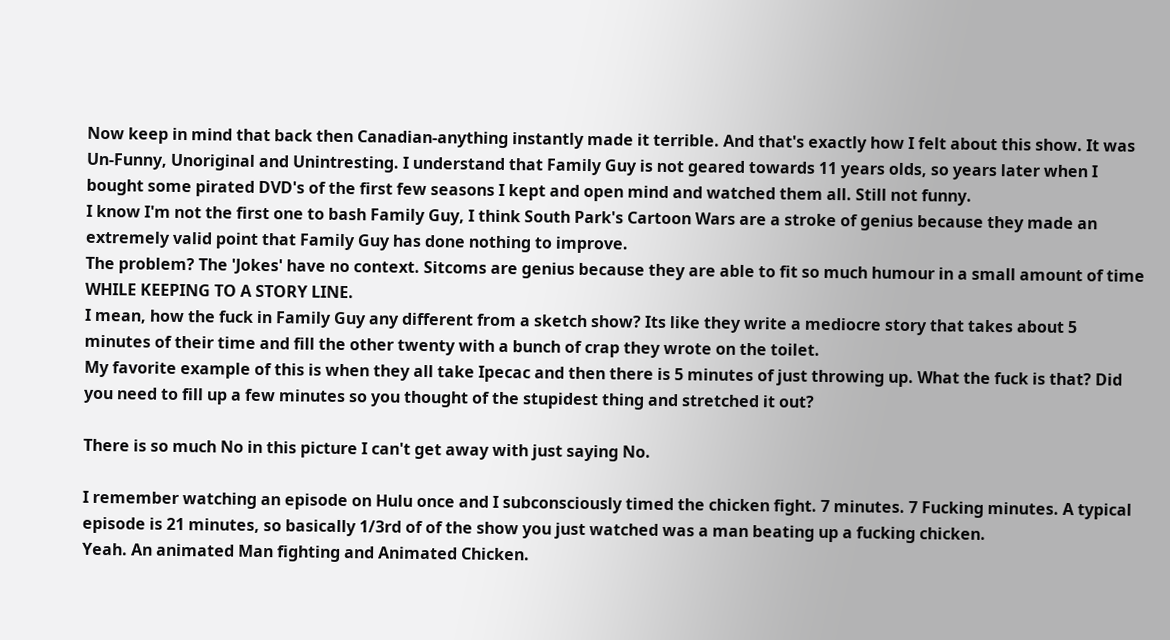Now keep in mind that back then Canadian-anything instantly made it terrible. And that's exactly how I felt about this show. It was Un-Funny, Unoriginal and Unintresting. I understand that Family Guy is not geared towards 11 years olds, so years later when I bought some pirated DVD's of the first few seasons I kept and open mind and watched them all. Still not funny.
I know I'm not the first one to bash Family Guy, I think South Park's Cartoon Wars are a stroke of genius because they made an extremely valid point that Family Guy has done nothing to improve.
The problem? The 'Jokes' have no context. Sitcoms are genius because they are able to fit so much humour in a small amount of time WHILE KEEPING TO A STORY LINE.
I mean, how the fuck in Family Guy any different from a sketch show? Its like they write a mediocre story that takes about 5 minutes of their time and fill the other twenty with a bunch of crap they wrote on the toilet.
My favorite example of this is when they all take Ipecac and then there is 5 minutes of just throwing up. What the fuck is that? Did you need to fill up a few minutes so you thought of the stupidest thing and stretched it out?

There is so much No in this picture I can't get away with just saying No.

I remember watching an episode on Hulu once and I subconsciously timed the chicken fight. 7 minutes. 7 Fucking minutes. A typical episode is 21 minutes, so basically 1/3rd of of the show you just watched was a man beating up a fucking chicken.
Yeah. An animated Man fighting and Animated Chicken.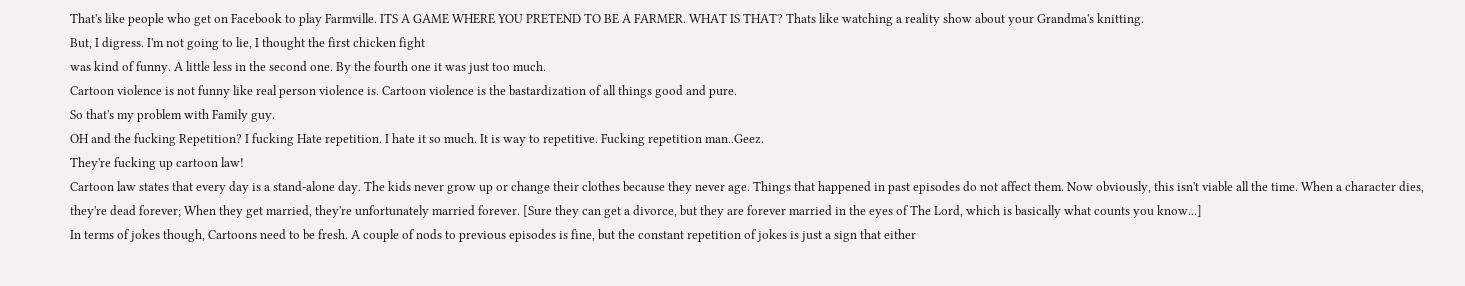That's like people who get on Facebook to play Farmville. ITS A GAME WHERE YOU PRETEND TO BE A FARMER. WHAT IS THAT? Thats like watching a reality show about your Grandma's knitting.
But, I digress. I'm not going to lie, I thought the first chicken fight
was kind of funny. A little less in the second one. By the fourth one it was just too much.
Cartoon violence is not funny like real person violence is. Cartoon violence is the bastardization of all things good and pure.
So that's my problem with Family guy.
OH and the fucking Repetition? I fucking Hate repetition. I hate it so much. It is way to repetitive. Fucking repetition man..Geez.
They're fucking up cartoon law!
Cartoon law states that every day is a stand-alone day. The kids never grow up or change their clothes because they never age. Things that happened in past episodes do not affect them. Now obviously, this isn't viable all the time. When a character dies, they're dead forever; When they get married, they're unfortunately married forever. [Sure they can get a divorce, but they are forever married in the eyes of The Lord, which is basically what counts you know...]
In terms of jokes though, Cartoons need to be fresh. A couple of nods to previous episodes is fine, but the constant repetition of jokes is just a sign that either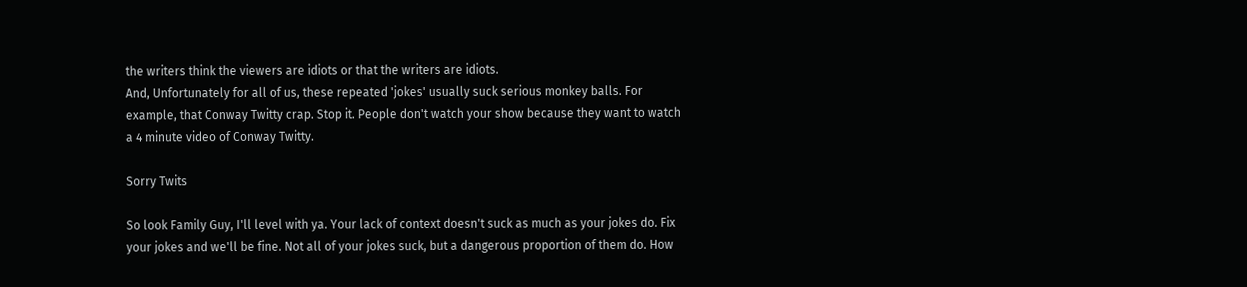the writers think the viewers are idiots or that the writers are idiots.
And, Unfortunately for all of us, these repeated 'jokes' usually suck serious monkey balls. For example, that Conway Twitty crap. Stop it. People don't watch your show because they want to watch a 4 minute video of Conway Twitty.

Sorry Twits

So look Family Guy, I'll level with ya. Your lack of context doesn't suck as much as your jokes do. Fix your jokes and we'll be fine. Not all of your jokes suck, but a dangerous proportion of them do. How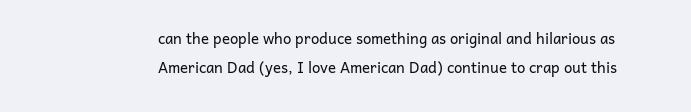can the people who produce something as original and hilarious as American Dad (yes, I love American Dad) continue to crap out this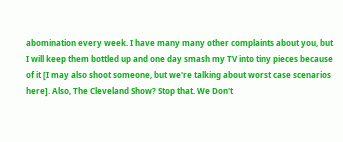abomination every week. I have many many other complaints about you, but I will keep them bottled up and one day smash my TV into tiny pieces because of it [I may also shoot someone, but we're talking about worst case scenarios here]. Also, The Cleveland Show? Stop that. We Don't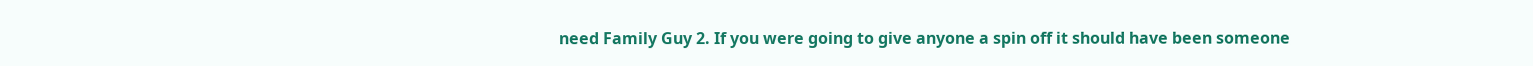need Family Guy 2. If you were going to give anyone a spin off it should have been someone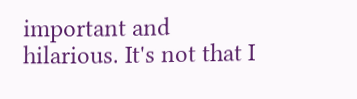important and hilarious. It's not that I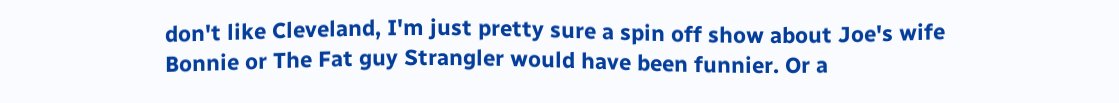don't like Cleveland, I'm just pretty sure a spin off show about Joe's wife Bonnie or The Fat guy Strangler would have been funnier. Or a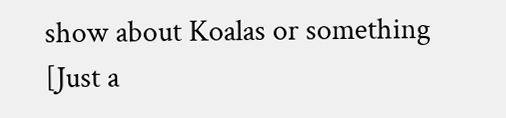show about Koalas or something [Just a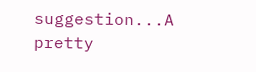suggestion...A pretty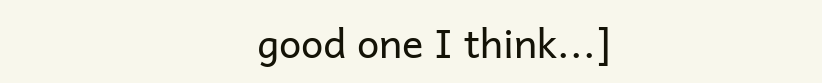good one I think...]